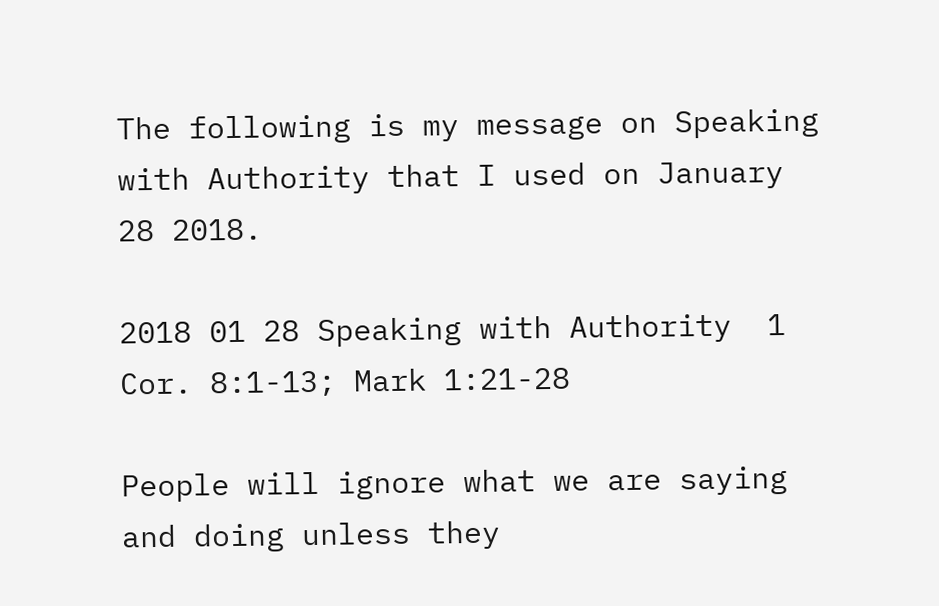The following is my message on Speaking with Authority that I used on January 28 2018.

2018 01 28 Speaking with Authority  1 Cor. 8:1-13; Mark 1:21-28

People will ignore what we are saying and doing unless they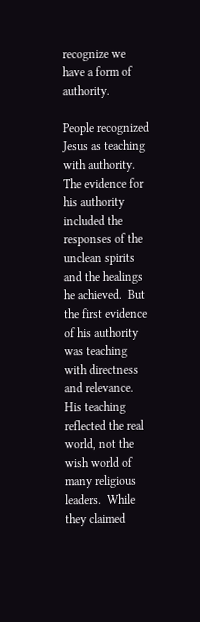recognize we have a form of authority.

People recognized Jesus as teaching with authority.  The evidence for his authority included the responses of the unclean spirits and the healings he achieved.  But the first evidence of his authority was teaching with directness and relevance.  His teaching reflected the real world, not the wish world of many religious leaders.  While they claimed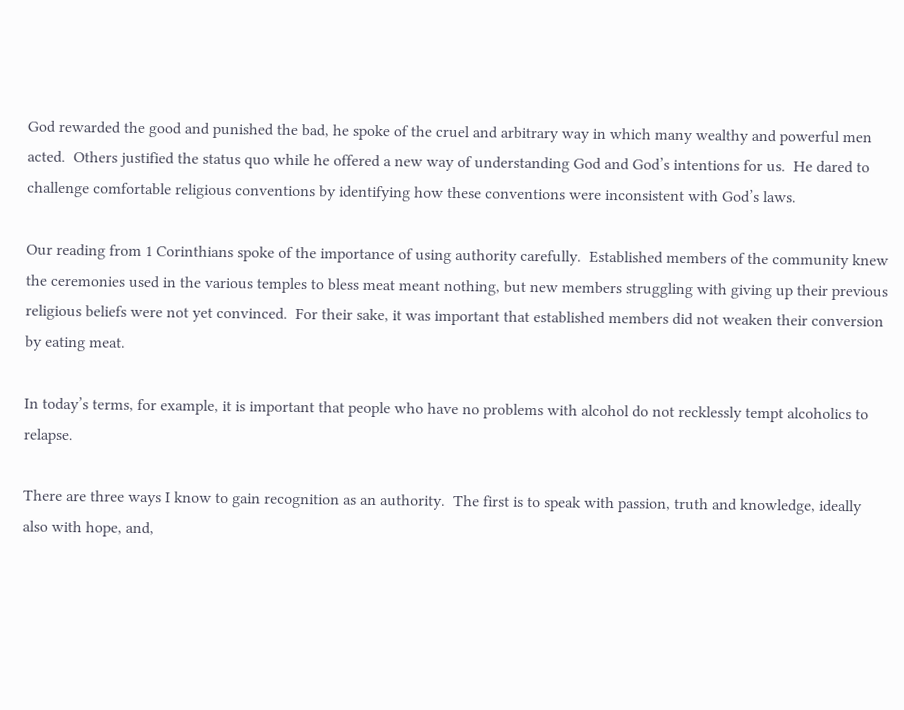God rewarded the good and punished the bad, he spoke of the cruel and arbitrary way in which many wealthy and powerful men acted.  Others justified the status quo while he offered a new way of understanding God and God’s intentions for us.  He dared to challenge comfortable religious conventions by identifying how these conventions were inconsistent with God’s laws.

Our reading from 1 Corinthians spoke of the importance of using authority carefully.  Established members of the community knew the ceremonies used in the various temples to bless meat meant nothing, but new members struggling with giving up their previous religious beliefs were not yet convinced.  For their sake, it was important that established members did not weaken their conversion by eating meat.

In today’s terms, for example, it is important that people who have no problems with alcohol do not recklessly tempt alcoholics to relapse.

There are three ways I know to gain recognition as an authority.  The first is to speak with passion, truth and knowledge, ideally also with hope, and,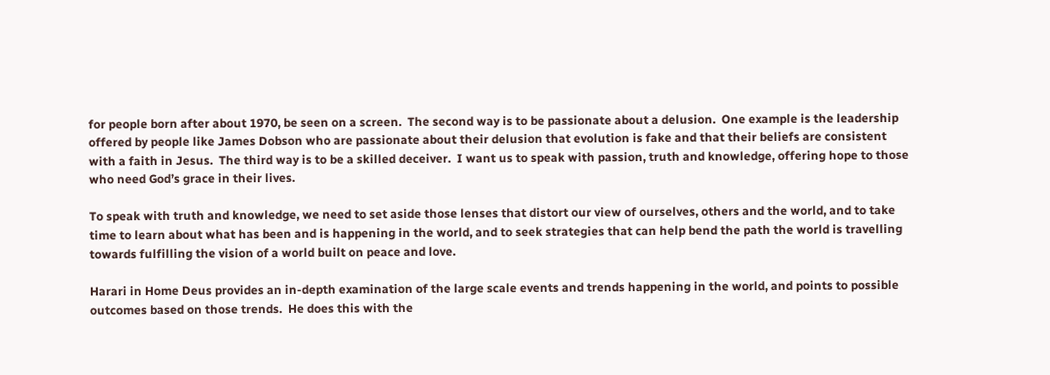for people born after about 1970, be seen on a screen.  The second way is to be passionate about a delusion.  One example is the leadership offered by people like James Dobson who are passionate about their delusion that evolution is fake and that their beliefs are consistent with a faith in Jesus.  The third way is to be a skilled deceiver.  I want us to speak with passion, truth and knowledge, offering hope to those who need God’s grace in their lives.

To speak with truth and knowledge, we need to set aside those lenses that distort our view of ourselves, others and the world, and to take time to learn about what has been and is happening in the world, and to seek strategies that can help bend the path the world is travelling towards fulfilling the vision of a world built on peace and love.

Harari in Home Deus provides an in-depth examination of the large scale events and trends happening in the world, and points to possible outcomes based on those trends.  He does this with the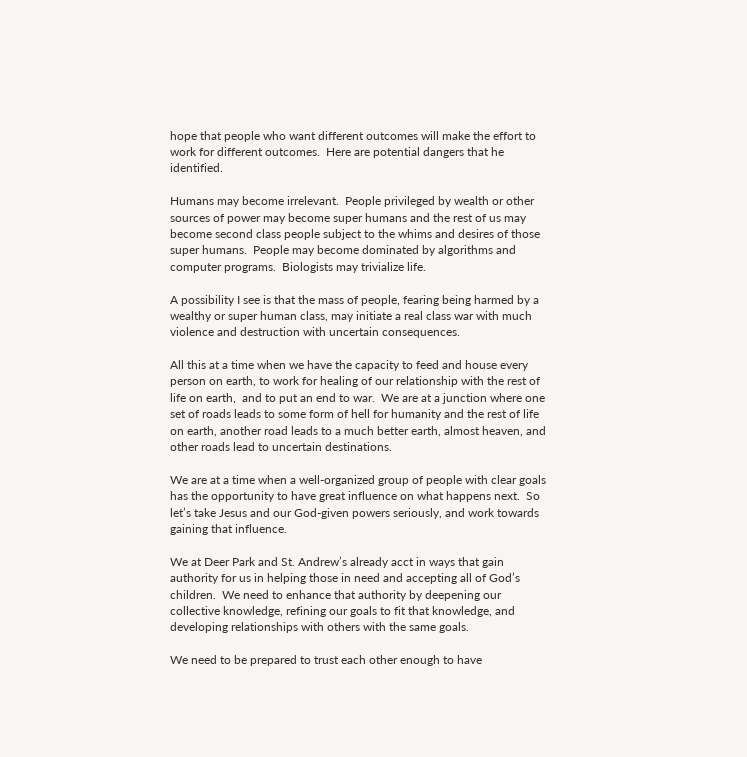hope that people who want different outcomes will make the effort to work for different outcomes.  Here are potential dangers that he identified.

Humans may become irrelevant.  People privileged by wealth or other sources of power may become super humans and the rest of us may become second class people subject to the whims and desires of those super humans.  People may become dominated by algorithms and computer programs.  Biologists may trivialize life.

A possibility I see is that the mass of people, fearing being harmed by a wealthy or super human class, may initiate a real class war with much violence and destruction with uncertain consequences.

All this at a time when we have the capacity to feed and house every person on earth, to work for healing of our relationship with the rest of life on earth,  and to put an end to war.  We are at a junction where one set of roads leads to some form of hell for humanity and the rest of life on earth, another road leads to a much better earth, almost heaven, and other roads lead to uncertain destinations.

We are at a time when a well-organized group of people with clear goals has the opportunity to have great influence on what happens next.  So let’s take Jesus and our God-given powers seriously, and work towards gaining that influence.

We at Deer Park and St. Andrew’s already acct in ways that gain authority for us in helping those in need and accepting all of God’s children.  We need to enhance that authority by deepening our collective knowledge, refining our goals to fit that knowledge, and developing relationships with others with the same goals.

We need to be prepared to trust each other enough to have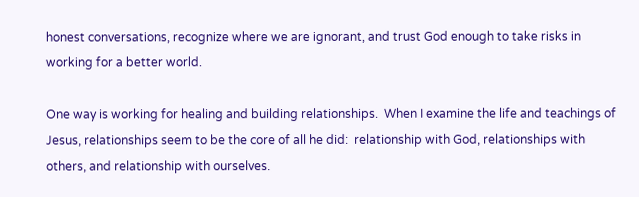honest conversations, recognize where we are ignorant, and trust God enough to take risks in working for a better world.

One way is working for healing and building relationships.  When I examine the life and teachings of Jesus, relationships seem to be the core of all he did:  relationship with God, relationships with others, and relationship with ourselves.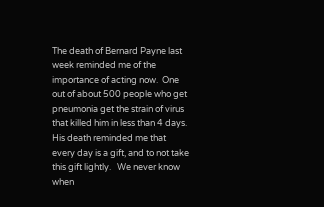The death of Bernard Payne last week reminded me of the importance of acting now.  One out of about 500 people who get pneumonia get the strain of virus that killed him in less than 4 days.  His death reminded me that every day is a gift, and to not take this gift lightly.   We never know when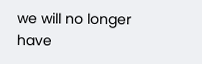we will no longer have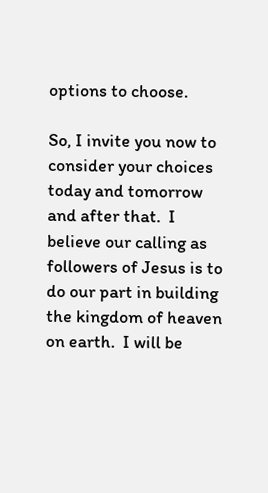options to choose.

So, I invite you now to consider your choices today and tomorrow and after that.  I believe our calling as followers of Jesus is to do our part in building the kingdom of heaven on earth.  I will be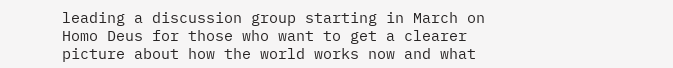leading a discussion group starting in March on Homo Deus for those who want to get a clearer picture about how the world works now and what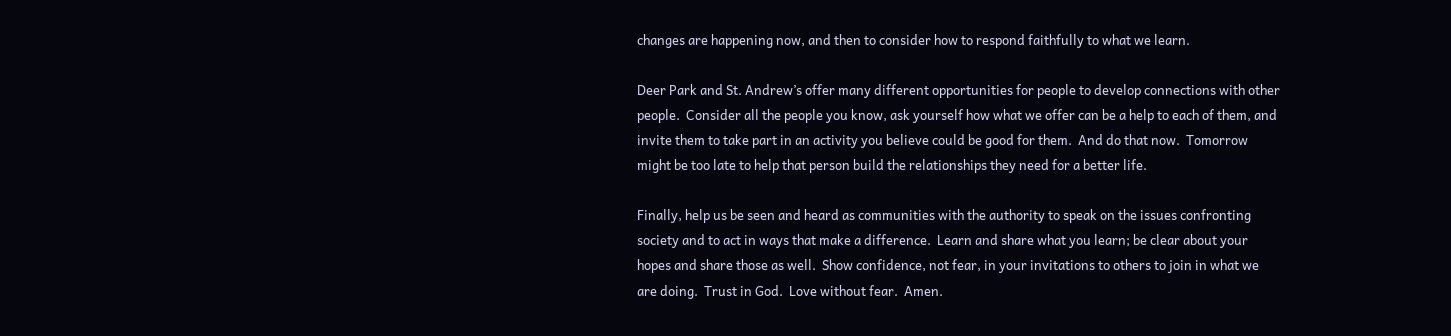changes are happening now, and then to consider how to respond faithfully to what we learn.

Deer Park and St. Andrew’s offer many different opportunities for people to develop connections with other people.  Consider all the people you know, ask yourself how what we offer can be a help to each of them, and invite them to take part in an activity you believe could be good for them.  And do that now.  Tomorrow might be too late to help that person build the relationships they need for a better life.

Finally, help us be seen and heard as communities with the authority to speak on the issues confronting society and to act in ways that make a difference.  Learn and share what you learn; be clear about your hopes and share those as well.  Show confidence, not fear, in your invitations to others to join in what we are doing.  Trust in God.  Love without fear.  Amen.